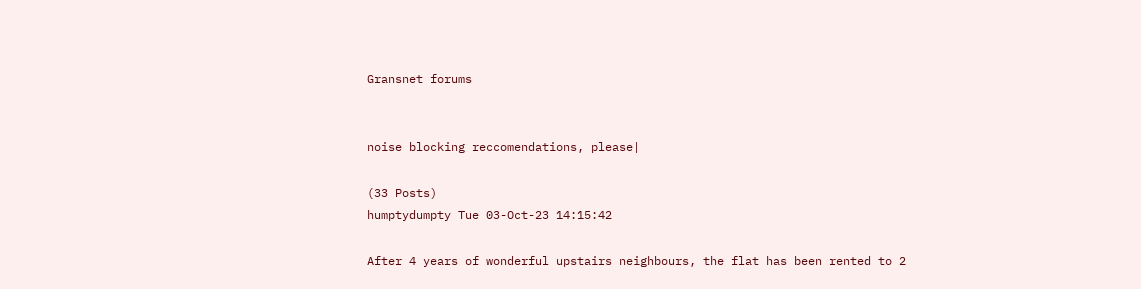Gransnet forums


noise blocking reccomendations, please|

(33 Posts)
humptydumpty Tue 03-Oct-23 14:15:42

After 4 years of wonderful upstairs neighbours, the flat has been rented to 2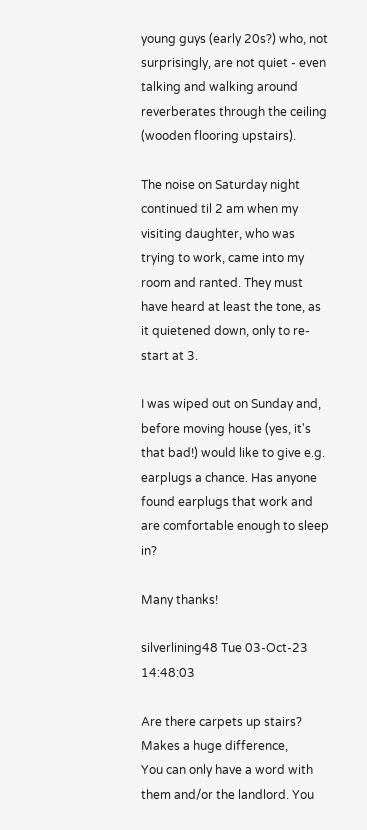young guys (early 20s?) who, not surprisingly, are not quiet - even talking and walking around reverberates through the ceiling (wooden flooring upstairs).

The noise on Saturday night continued til 2 am when my visiting daughter, who was trying to work, came into my room and ranted. They must have heard at least the tone, as it quietened down, only to re-start at 3.

I was wiped out on Sunday and, before moving house (yes, it's that bad!) would like to give e.g. earplugs a chance. Has anyone found earplugs that work and are comfortable enough to sleep in?

Many thanks!

silverlining48 Tue 03-Oct-23 14:48:03

Are there carpets up stairs? Makes a huge difference,
You can only have a word with them and/or the landlord. You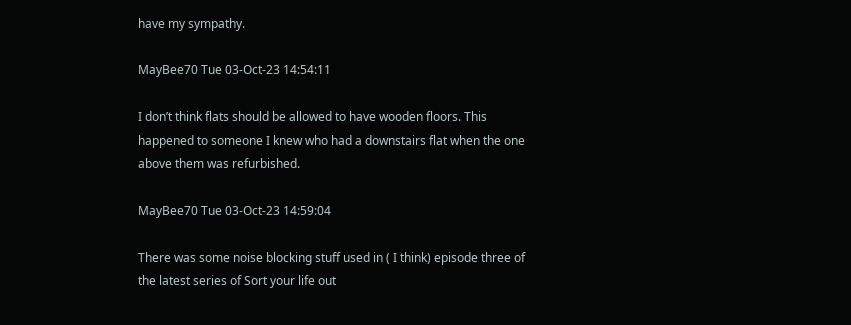have my sympathy.

MayBee70 Tue 03-Oct-23 14:54:11

I don’t think flats should be allowed to have wooden floors. This happened to someone I knew who had a downstairs flat when the one above them was refurbished.

MayBee70 Tue 03-Oct-23 14:59:04

There was some noise blocking stuff used in ( I think) episode three of the latest series of Sort your life out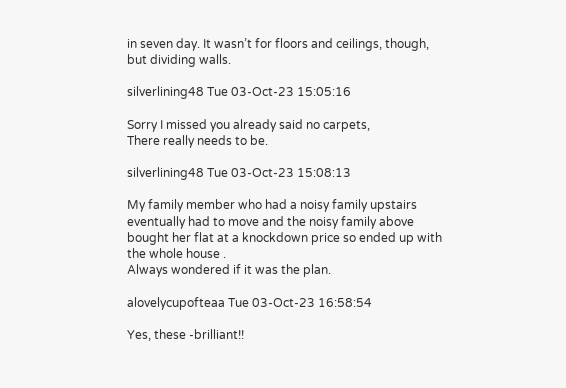in seven day. It wasn’t for floors and ceilings, though, but dividing walls.

silverlining48 Tue 03-Oct-23 15:05:16

Sorry I missed you already said no carpets,
There really needs to be.

silverlining48 Tue 03-Oct-23 15:08:13

My family member who had a noisy family upstairs eventually had to move and the noisy family above bought her flat at a knockdown price so ended up with the whole house .
Always wondered if it was the plan.

alovelycupofteaa Tue 03-Oct-23 16:58:54

Yes, these -brilliant!!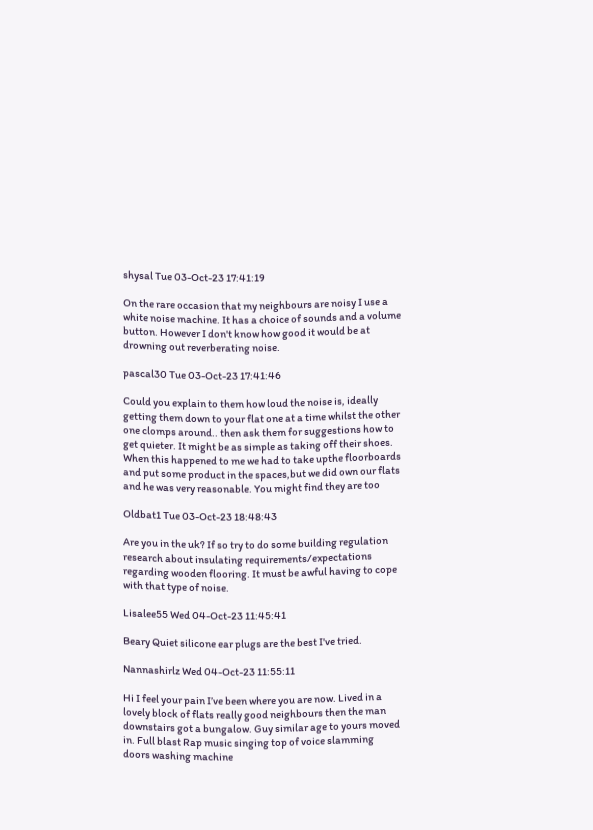shysal Tue 03-Oct-23 17:41:19

On the rare occasion that my neighbours are noisy I use a white noise machine. It has a choice of sounds and a volume button. However I don't know how good it would be at drowning out reverberating noise.

pascal30 Tue 03-Oct-23 17:41:46

Could you explain to them how loud the noise is, ideally getting them down to your flat one at a time whilst the other one clomps around.. then ask them for suggestions how to get quieter. It might be as simple as taking off their shoes. When this happened to me we had to take upthe floorboards and put some product in the spaces,but we did own our flats and he was very reasonable. You might find they are too

Oldbat1 Tue 03-Oct-23 18:48:43

Are you in the uk? If so try to do some building regulation research about insulating requirements/expectations regarding wooden flooring. It must be awful having to cope with that type of noise.

Lisalee55 Wed 04-Oct-23 11:45:41

Beary Quiet silicone ear plugs are the best I've tried.

Nannashirlz Wed 04-Oct-23 11:55:11

Hi I feel your pain I’ve been where you are now. Lived in a lovely block of flats really good neighbours then the man downstairs got a bungalow. Guy similar age to yours moved in. Full blast Rap music singing top of voice slamming doors washing machine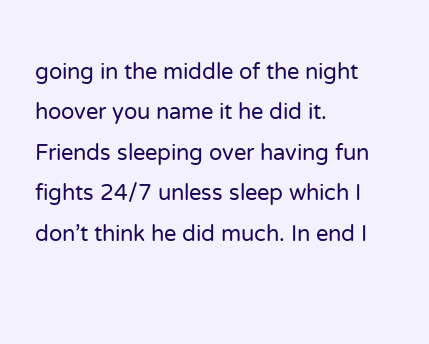going in the middle of the night hoover you name it he did it. Friends sleeping over having fun fights 24/7 unless sleep which I don’t think he did much. In end I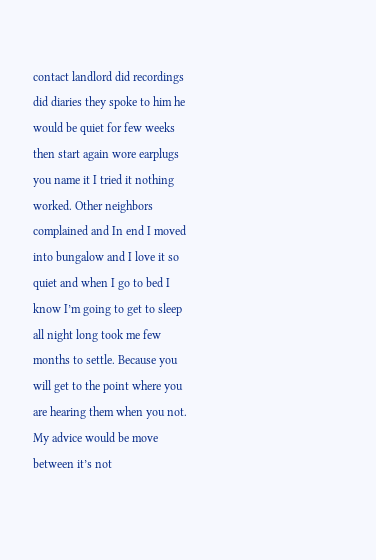contact landlord did recordings did diaries they spoke to him he would be quiet for few weeks then start again wore earplugs you name it I tried it nothing worked. Other neighbors complained and In end I moved into bungalow and I love it so quiet and when I go to bed I know I’m going to get to sleep all night long took me few months to settle. Because you will get to the point where you are hearing them when you not. My advice would be move between it’s not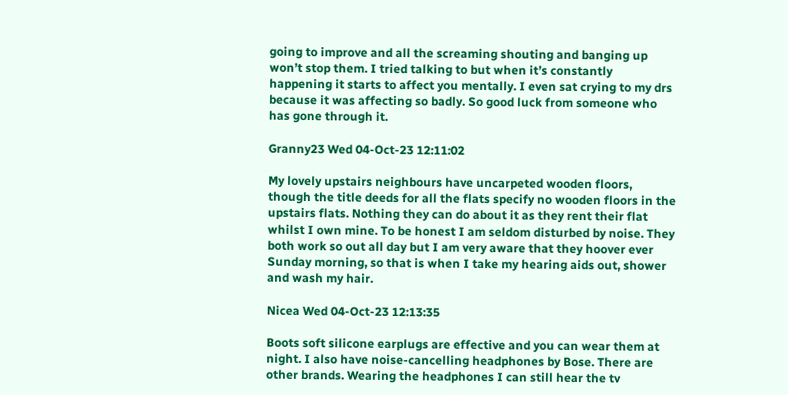going to improve and all the screaming shouting and banging up won’t stop them. I tried talking to but when it’s constantly happening it starts to affect you mentally. I even sat crying to my drs because it was affecting so badly. So good luck from someone who has gone through it.

Granny23 Wed 04-Oct-23 12:11:02

My lovely upstairs neighbours have uncarpeted wooden floors, though the title deeds for all the flats specify no wooden floors in the upstairs flats. Nothing they can do about it as they rent their flat whilst I own mine. To be honest I am seldom disturbed by noise. They both work so out all day but I am very aware that they hoover ever Sunday morning, so that is when I take my hearing aids out, shower and wash my hair.

Nicea Wed 04-Oct-23 12:13:35

Boots soft silicone earplugs are effective and you can wear them at night. I also have noise-cancelling headphones by Bose. There are other brands. Wearing the headphones I can still hear the tv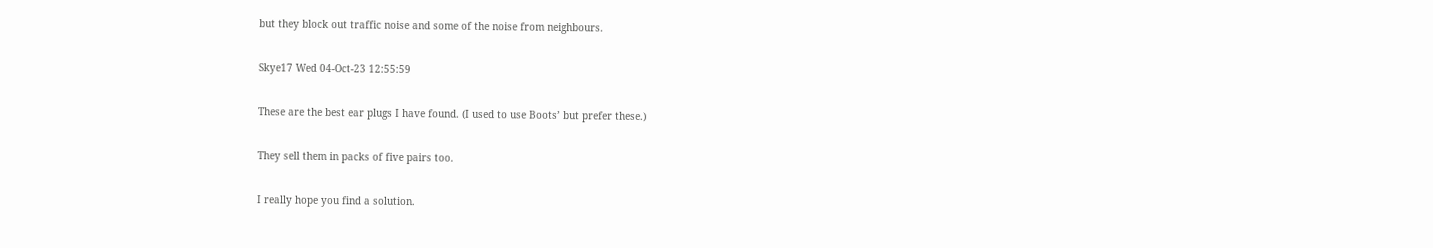but they block out traffic noise and some of the noise from neighbours.

Skye17 Wed 04-Oct-23 12:55:59

These are the best ear plugs I have found. (I used to use Boots’ but prefer these.)

They sell them in packs of five pairs too.

I really hope you find a solution.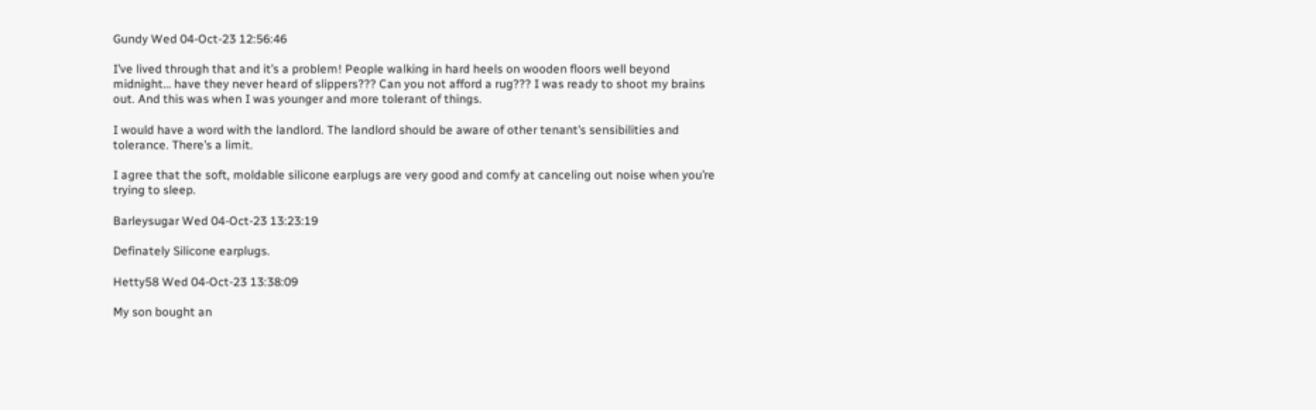Gundy Wed 04-Oct-23 12:56:46

I’ve lived through that and it’s a problem! People walking in hard heels on wooden floors well beyond midnight… have they never heard of slippers??? Can you not afford a rug??? I was ready to shoot my brains out. And this was when I was younger and more tolerant of things.

I would have a word with the landlord. The landlord should be aware of other tenant’s sensibilities and tolerance. There’s a limit.

I agree that the soft, moldable silicone earplugs are very good and comfy at canceling out noise when you’re trying to sleep.

Barleysugar Wed 04-Oct-23 13:23:19

Definately Silicone earplugs.

Hetty58 Wed 04-Oct-23 13:38:09

My son bought an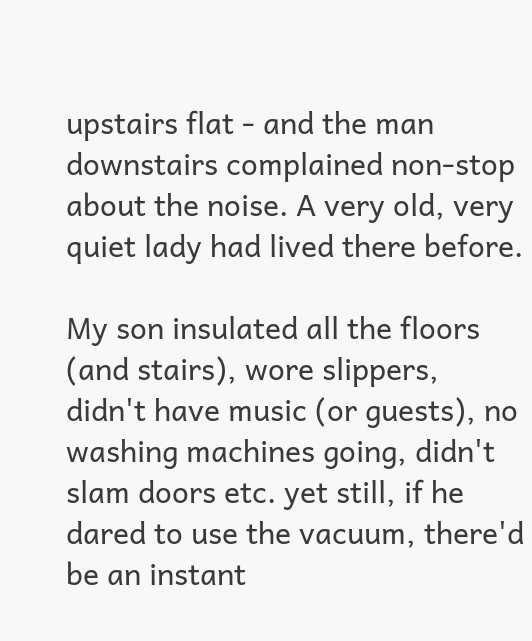upstairs flat - and the man downstairs complained non-stop about the noise. A very old, very quiet lady had lived there before.

My son insulated all the floors (and stairs), wore slippers, didn't have music (or guests), no washing machines going, didn't slam doors etc. yet still, if he dared to use the vacuum, there'd be an instant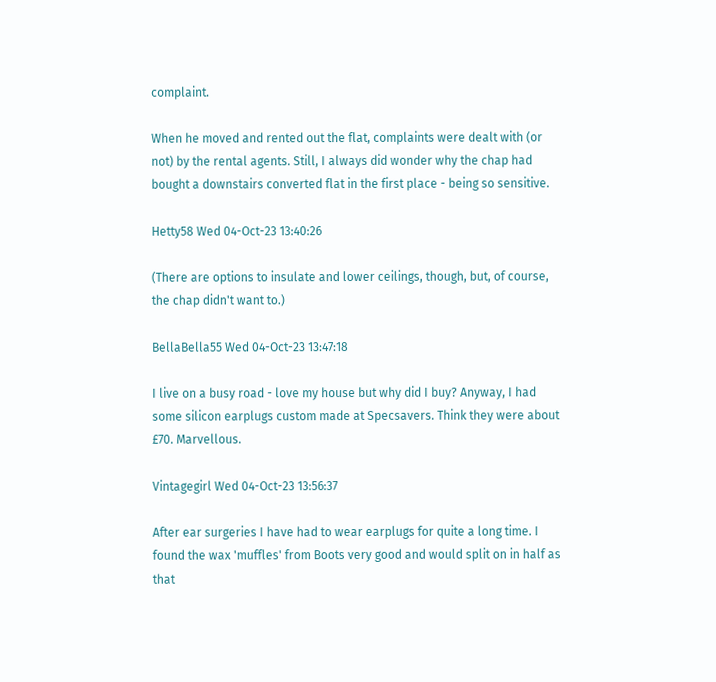complaint.

When he moved and rented out the flat, complaints were dealt with (or not) by the rental agents. Still, I always did wonder why the chap had bought a downstairs converted flat in the first place - being so sensitive.

Hetty58 Wed 04-Oct-23 13:40:26

(There are options to insulate and lower ceilings, though, but, of course, the chap didn't want to.)

BellaBella55 Wed 04-Oct-23 13:47:18

I live on a busy road - love my house but why did I buy? Anyway, I had some silicon earplugs custom made at Specsavers. Think they were about £70. Marvellous.

Vintagegirl Wed 04-Oct-23 13:56:37

After ear surgeries I have had to wear earplugs for quite a long time. I found the wax 'muffles' from Boots very good and would split on in half as that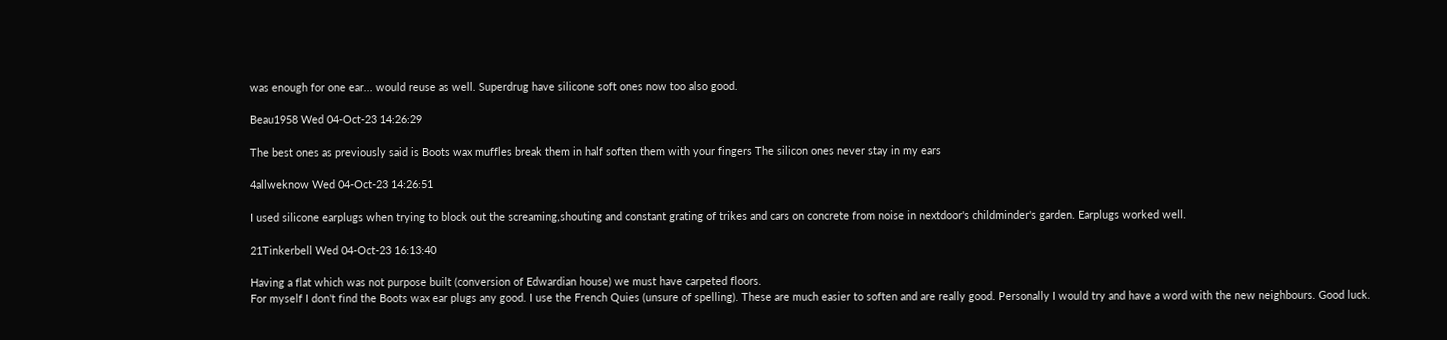was enough for one ear... would reuse as well. Superdrug have silicone soft ones now too also good.

Beau1958 Wed 04-Oct-23 14:26:29

The best ones as previously said is Boots wax muffles break them in half soften them with your fingers The silicon ones never stay in my ears

4allweknow Wed 04-Oct-23 14:26:51

I used silicone earplugs when trying to block out the screaming,shouting and constant grating of trikes and cars on concrete from noise in nextdoor's childminder's garden. Earplugs worked well.

21Tinkerbell Wed 04-Oct-23 16:13:40

Having a flat which was not purpose built (conversion of Edwardian house) we must have carpeted floors.
For myself I don't find the Boots wax ear plugs any good. I use the French Quies (unsure of spelling). These are much easier to soften and are really good. Personally I would try and have a word with the new neighbours. Good luck.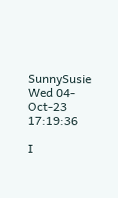SunnySusie Wed 04-Oct-23 17:19:36

I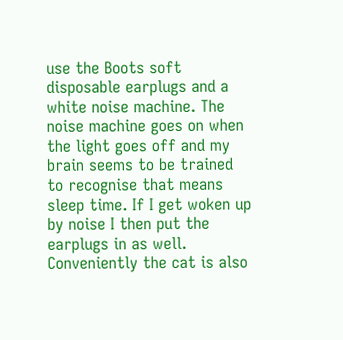use the Boots soft disposable earplugs and a white noise machine. The noise machine goes on when the light goes off and my brain seems to be trained to recognise that means sleep time. If I get woken up by noise I then put the earplugs in as well. Conveniently the cat is also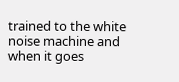trained to the white noise machine and when it goes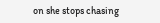on she stops chasing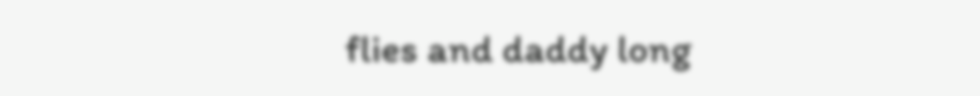flies and daddy long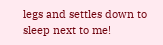legs and settles down to sleep next to me!